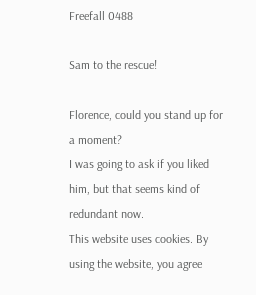Freefall 0488

Sam to the rescue!

Florence, could you stand up for a moment?
I was going to ask if you liked him, but that seems kind of redundant now.
This website uses cookies. By using the website, you agree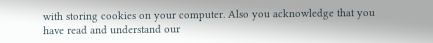with storing cookies on your computer. Also you acknowledge that you have read and understand our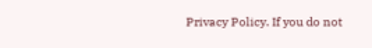Privacy Policy. If you do not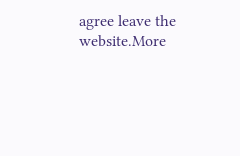agree leave the website.More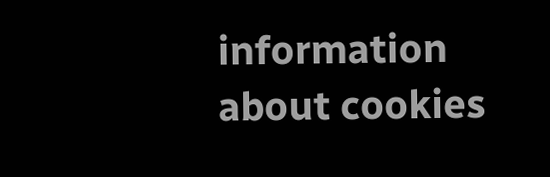information about cookies